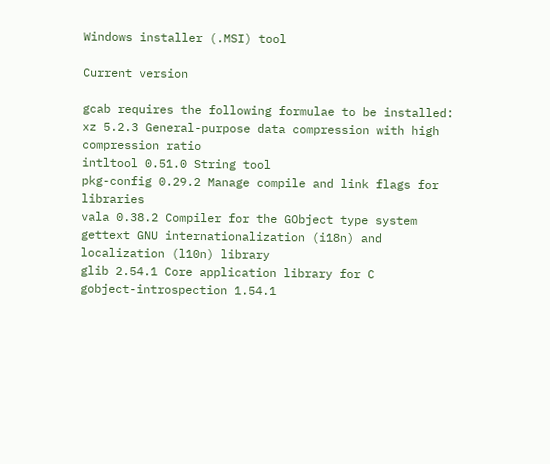Windows installer (.MSI) tool

Current version

gcab requires the following formulae to be installed:
xz 5.2.3 General-purpose data compression with high compression ratio
intltool 0.51.0 String tool
pkg-config 0.29.2 Manage compile and link flags for libraries
vala 0.38.2 Compiler for the GObject type system
gettext GNU internationalization (i18n) and localization (l10n) library
glib 2.54.1 Core application library for C
gobject-introspection 1.54.1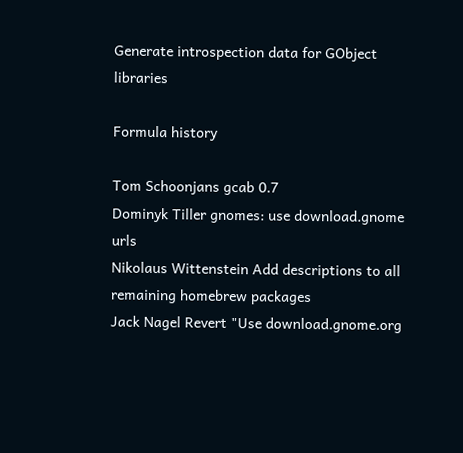Generate introspection data for GObject libraries

Formula history

Tom Schoonjans gcab 0.7
Dominyk Tiller gnomes: use download.gnome urls
Nikolaus Wittenstein Add descriptions to all remaining homebrew packages
Jack Nagel Revert "Use download.gnome.org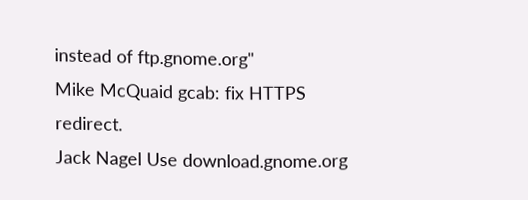instead of ftp.gnome.org"
Mike McQuaid gcab: fix HTTPS redirect.
Jack Nagel Use download.gnome.org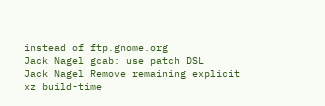instead of ftp.gnome.org
Jack Nagel gcab: use patch DSL
Jack Nagel Remove remaining explicit xz build-time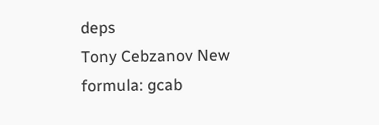deps
Tony Cebzanov New formula: gcab